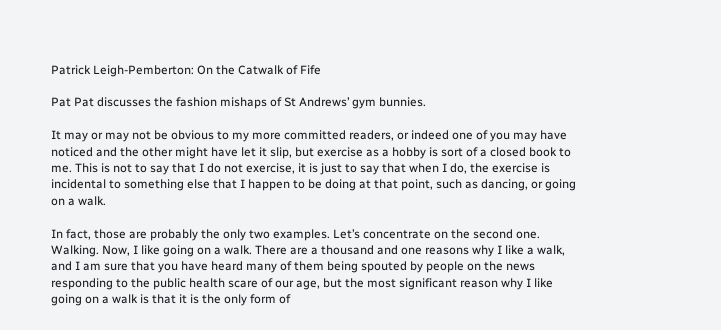Patrick Leigh-Pemberton: On the Catwalk of Fife

Pat Pat discusses the fashion mishaps of St Andrews’ gym bunnies.

It may or may not be obvious to my more committed readers, or indeed one of you may have noticed and the other might have let it slip, but exercise as a hobby is sort of a closed book to me. This is not to say that I do not exercise, it is just to say that when I do, the exercise is incidental to something else that I happen to be doing at that point, such as dancing, or going on a walk.

In fact, those are probably the only two examples. Let’s concentrate on the second one. Walking. Now, I like going on a walk. There are a thousand and one reasons why I like a walk, and I am sure that you have heard many of them being spouted by people on the news responding to the public health scare of our age, but the most significant reason why I like going on a walk is that it is the only form of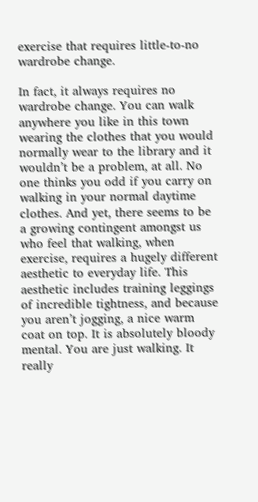exercise that requires little-to-no wardrobe change.

In fact, it always requires no wardrobe change. You can walk anywhere you like in this town wearing the clothes that you would normally wear to the library and it wouldn’t be a problem, at all. No one thinks you odd if you carry on walking in your normal daytime clothes. And yet, there seems to be a growing contingent amongst us who feel that walking, when exercise, requires a hugely different aesthetic to everyday life. This aesthetic includes training leggings of incredible tightness, and because you aren’t jogging, a nice warm coat on top. It is absolutely bloody mental. You are just walking. It really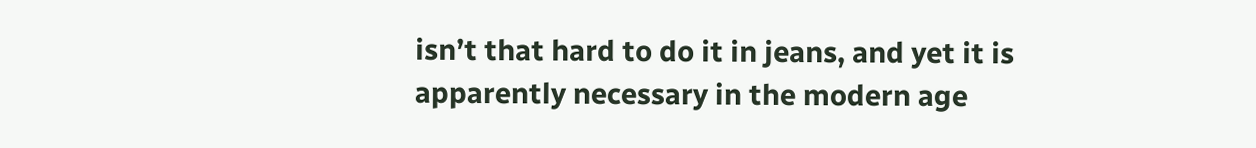isn’t that hard to do it in jeans, and yet it is apparently necessary in the modern age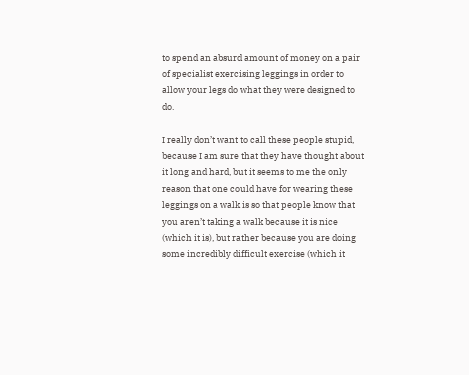to spend an absurd amount of money on a pair of specialist exercising leggings in order to allow your legs do what they were designed to do.

I really don’t want to call these people stupid, because I am sure that they have thought about it long and hard, but it seems to me the only reason that one could have for wearing these leggings on a walk is so that people know that you aren’t taking a walk because it is nice (which it is), but rather because you are doing some incredibly difficult exercise (which it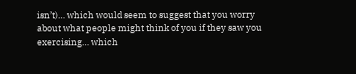isn’t)… which would seem to suggest that you worry about what people might think of you if they saw you exercising… which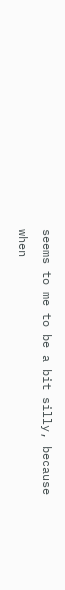seems to me to be a bit silly, because when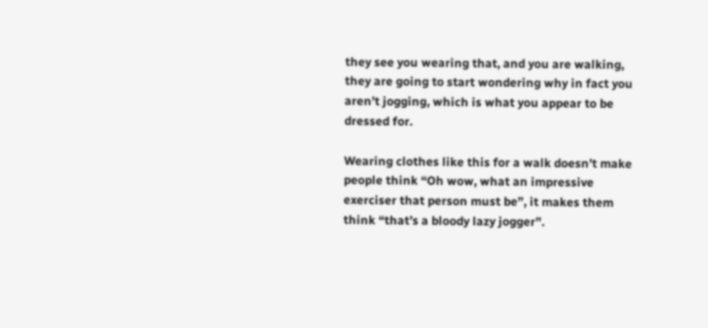they see you wearing that, and you are walking, they are going to start wondering why in fact you aren’t jogging, which is what you appear to be dressed for.

Wearing clothes like this for a walk doesn’t make people think “Oh wow, what an impressive exerciser that person must be”, it makes them think “that’s a bloody lazy jogger”.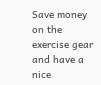Save money on the exercise gear and have a nice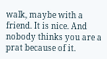walk, maybe with a friend. It is nice. And nobody thinks you are a prat because of it.